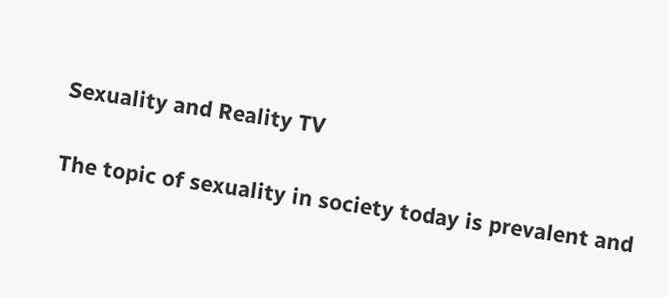Sexuality and Reality TV

The topic of sexuality in society today is prevalent and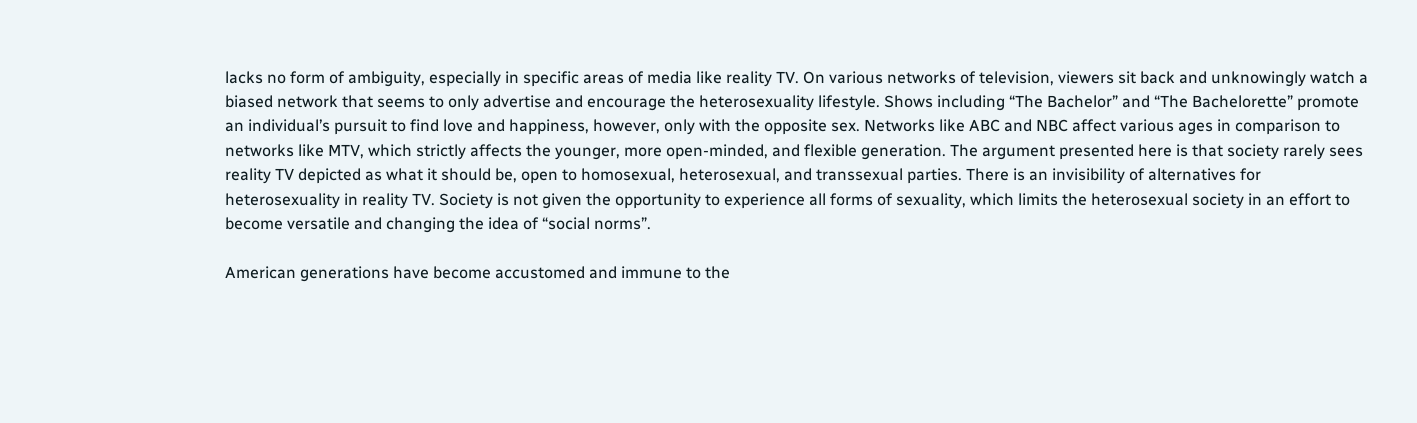lacks no form of ambiguity, especially in specific areas of media like reality TV. On various networks of television, viewers sit back and unknowingly watch a biased network that seems to only advertise and encourage the heterosexuality lifestyle. Shows including “The Bachelor” and “The Bachelorette” promote an individual’s pursuit to find love and happiness, however, only with the opposite sex. Networks like ABC and NBC affect various ages in comparison to networks like MTV, which strictly affects the younger, more open-minded, and flexible generation. The argument presented here is that society rarely sees reality TV depicted as what it should be, open to homosexual, heterosexual, and transsexual parties. There is an invisibility of alternatives for heterosexuality in reality TV. Society is not given the opportunity to experience all forms of sexuality, which limits the heterosexual society in an effort to become versatile and changing the idea of “social norms”.

American generations have become accustomed and immune to the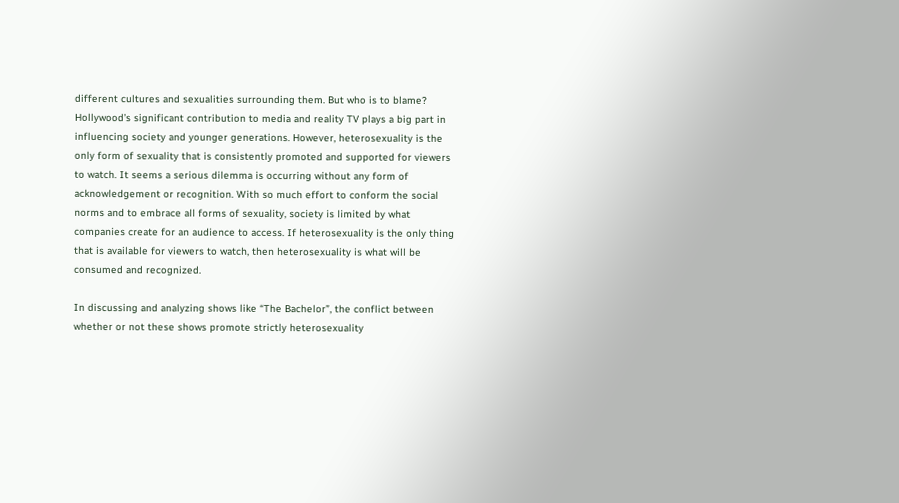different cultures and sexualities surrounding them. But who is to blame? Hollywood’s significant contribution to media and reality TV plays a big part in influencing society and younger generations. However, heterosexuality is the only form of sexuality that is consistently promoted and supported for viewers to watch. It seems a serious dilemma is occurring without any form of acknowledgement or recognition. With so much effort to conform the social norms and to embrace all forms of sexuality, society is limited by what companies create for an audience to access. If heterosexuality is the only thing that is available for viewers to watch, then heterosexuality is what will be consumed and recognized.

In discussing and analyzing shows like “The Bachelor”, the conflict between whether or not these shows promote strictly heterosexuality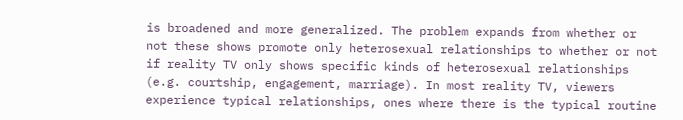is broadened and more generalized. The problem expands from whether or not these shows promote only heterosexual relationships to whether or not if reality TV only shows specific kinds of heterosexual relationships (e.g. courtship, engagement, marriage). In most reality TV, viewers experience typical relationships, ones where there is the typical routine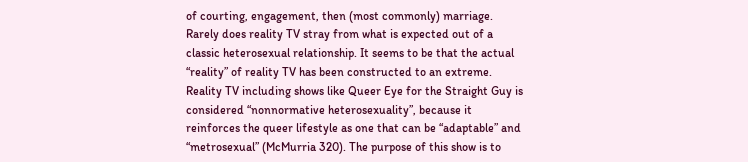of courting, engagement, then (most commonly) marriage. Rarely does reality TV stray from what is expected out of a classic heterosexual relationship. It seems to be that the actual “reality” of reality TV has been constructed to an extreme.
Reality TV including shows like Queer Eye for the Straight Guy is considered “nonnormative heterosexuality”, because it reinforces the queer lifestyle as one that can be “adaptable” and “metrosexual” (McMurria 320). The purpose of this show is to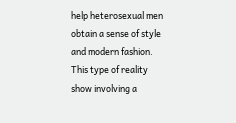help heterosexual men obtain a sense of style and modern fashion. This type of reality show involving a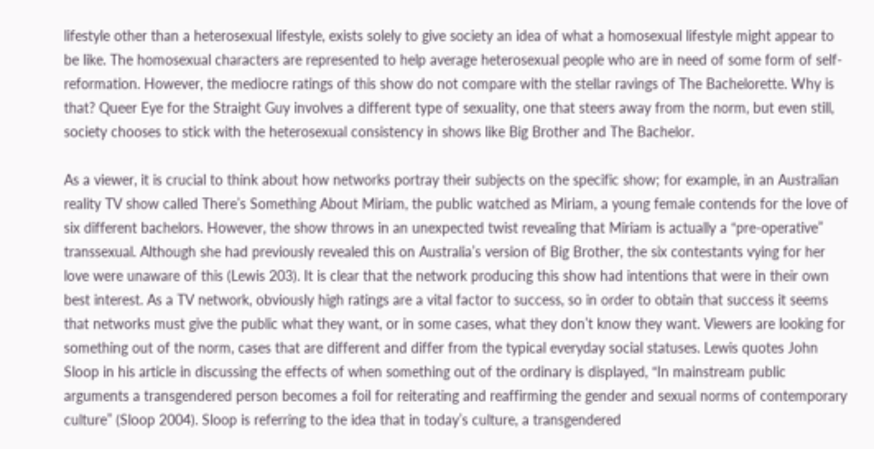lifestyle other than a heterosexual lifestyle, exists solely to give society an idea of what a homosexual lifestyle might appear to be like. The homosexual characters are represented to help average heterosexual people who are in need of some form of self-reformation. However, the mediocre ratings of this show do not compare with the stellar ravings of The Bachelorette. Why is that? Queer Eye for the Straight Guy involves a different type of sexuality, one that steers away from the norm, but even still, society chooses to stick with the heterosexual consistency in shows like Big Brother and The Bachelor.

As a viewer, it is crucial to think about how networks portray their subjects on the specific show; for example, in an Australian reality TV show called There’s Something About Miriam, the public watched as Miriam, a young female contends for the love of six different bachelors. However, the show throws in an unexpected twist revealing that Miriam is actually a “pre-operative” transsexual. Although she had previously revealed this on Australia’s version of Big Brother, the six contestants vying for her love were unaware of this (Lewis 203). It is clear that the network producing this show had intentions that were in their own best interest. As a TV network, obviously high ratings are a vital factor to success, so in order to obtain that success it seems that networks must give the public what they want, or in some cases, what they don’t know they want. Viewers are looking for something out of the norm, cases that are different and differ from the typical everyday social statuses. Lewis quotes John Sloop in his article in discussing the effects of when something out of the ordinary is displayed, “In mainstream public arguments a transgendered person becomes a foil for reiterating and reaffirming the gender and sexual norms of contemporary culture” (Sloop 2004). Sloop is referring to the idea that in today’s culture, a transgendered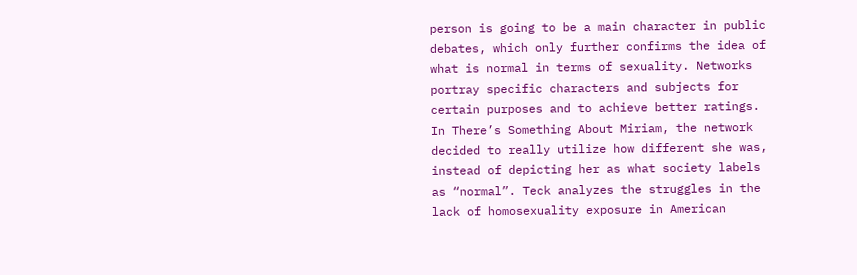person is going to be a main character in public debates, which only further confirms the idea of what is normal in terms of sexuality. Networks portray specific characters and subjects for certain purposes and to achieve better ratings. In There’s Something About Miriam, the network decided to really utilize how different she was, instead of depicting her as what society labels as “normal”. Teck analyzes the struggles in the lack of homosexuality exposure in American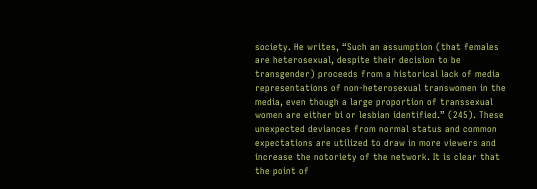society. He writes, “Such an assumption (that females are heterosexual, despite their decision to be transgender) proceeds from a historical lack of media representations of non-heterosexual transwomen in the media, even though a large proportion of transsexual women are either bi or lesbian identified.” (245). These unexpected deviances from normal status and common expectations are utilized to draw in more viewers and increase the notoriety of the network. It is clear that the point of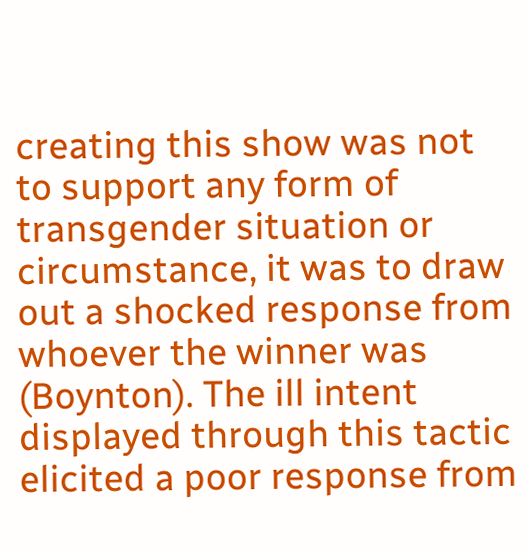creating this show was not to support any form of transgender situation or circumstance, it was to draw out a shocked response from whoever the winner was (Boynton). The ill intent displayed through this tactic elicited a poor response from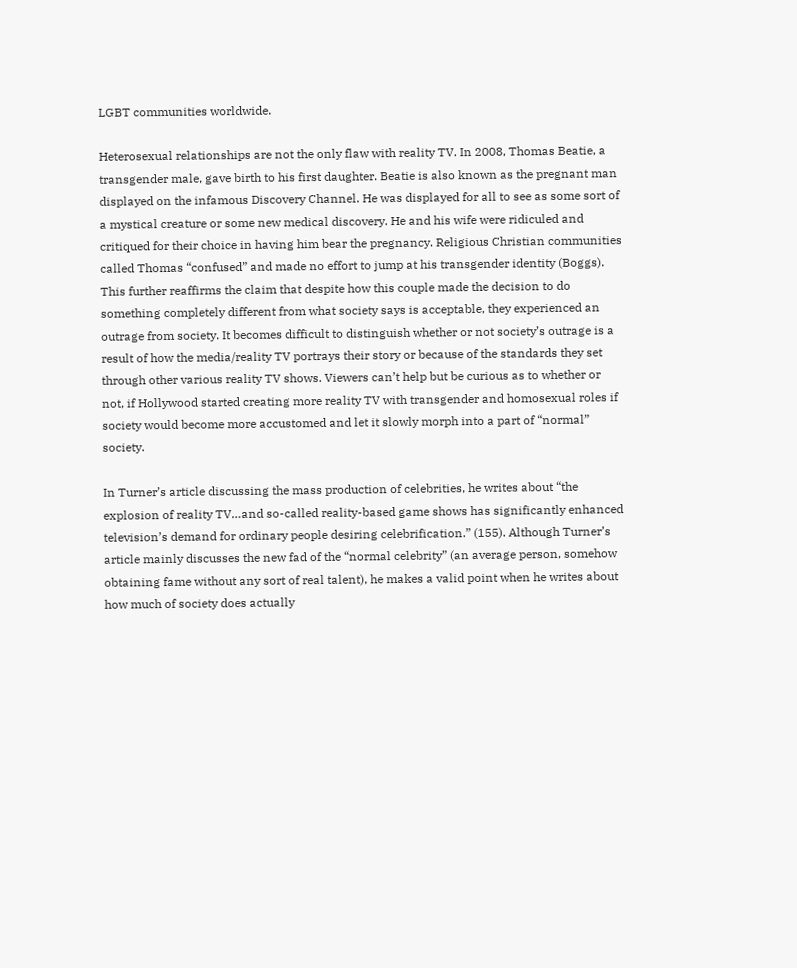LGBT communities worldwide.

Heterosexual relationships are not the only flaw with reality TV. In 2008, Thomas Beatie, a transgender male, gave birth to his first daughter. Beatie is also known as the pregnant man displayed on the infamous Discovery Channel. He was displayed for all to see as some sort of a mystical creature or some new medical discovery. He and his wife were ridiculed and critiqued for their choice in having him bear the pregnancy. Religious Christian communities called Thomas “confused” and made no effort to jump at his transgender identity (Boggs). This further reaffirms the claim that despite how this couple made the decision to do something completely different from what society says is acceptable, they experienced an outrage from society. It becomes difficult to distinguish whether or not society’s outrage is a result of how the media/reality TV portrays their story or because of the standards they set through other various reality TV shows. Viewers can’t help but be curious as to whether or not, if Hollywood started creating more reality TV with transgender and homosexual roles if society would become more accustomed and let it slowly morph into a part of “normal” society.

In Turner’s article discussing the mass production of celebrities, he writes about “the explosion of reality TV…and so-called reality-based game shows has significantly enhanced television’s demand for ordinary people desiring celebrification.” (155). Although Turner’s article mainly discusses the new fad of the “normal celebrity” (an average person, somehow obtaining fame without any sort of real talent), he makes a valid point when he writes about how much of society does actually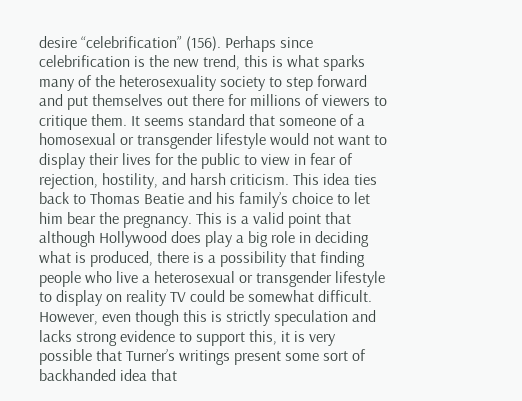desire “celebrification” (156). Perhaps since celebrification is the new trend, this is what sparks many of the heterosexuality society to step forward and put themselves out there for millions of viewers to critique them. It seems standard that someone of a homosexual or transgender lifestyle would not want to display their lives for the public to view in fear of rejection, hostility, and harsh criticism. This idea ties back to Thomas Beatie and his family’s choice to let him bear the pregnancy. This is a valid point that although Hollywood does play a big role in deciding what is produced, there is a possibility that finding people who live a heterosexual or transgender lifestyle to display on reality TV could be somewhat difficult. However, even though this is strictly speculation and lacks strong evidence to support this, it is very possible that Turner’s writings present some sort of backhanded idea that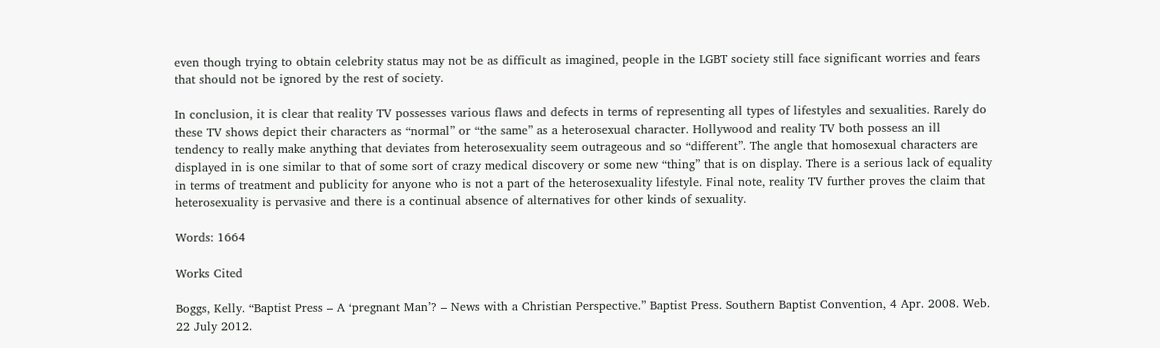even though trying to obtain celebrity status may not be as difficult as imagined, people in the LGBT society still face significant worries and fears that should not be ignored by the rest of society.

In conclusion, it is clear that reality TV possesses various flaws and defects in terms of representing all types of lifestyles and sexualities. Rarely do these TV shows depict their characters as “normal” or “the same” as a heterosexual character. Hollywood and reality TV both possess an ill tendency to really make anything that deviates from heterosexuality seem outrageous and so “different”. The angle that homosexual characters are displayed in is one similar to that of some sort of crazy medical discovery or some new “thing” that is on display. There is a serious lack of equality in terms of treatment and publicity for anyone who is not a part of the heterosexuality lifestyle. Final note, reality TV further proves the claim that heterosexuality is pervasive and there is a continual absence of alternatives for other kinds of sexuality.

Words: 1664

Works Cited

Boggs, Kelly. “Baptist Press – A ‘pregnant Man’? – News with a Christian Perspective.” Baptist Press. Southern Baptist Convention, 4 Apr. 2008. Web. 22 July 2012.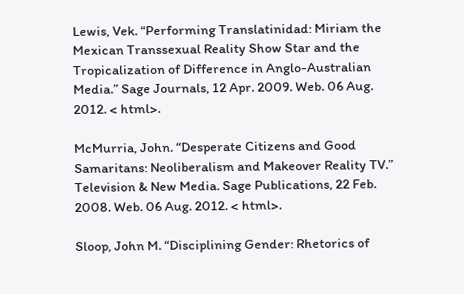Lewis, Vek. “Performing Translatinidad: Miriam the Mexican Transsexual Reality Show Star and the Tropicalization of Difference in Anglo-Australian Media.” Sage Journals, 12 Apr. 2009. Web. 06 Aug. 2012. < html>.

McMurria, John. “Desperate Citizens and Good Samaritans: Neoliberalism and Makeover Reality TV.” Television & New Media. Sage Publications, 22 Feb. 2008. Web. 06 Aug. 2012. < html>.

Sloop, John M. “Disciplining Gender: Rhetorics of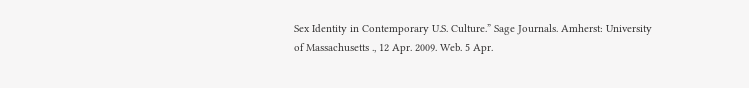Sex Identity in Contemporary U.S. Culture.” Sage Journals. Amherst: University of Massachusetts ., 12 Apr. 2009. Web. 5 Apr.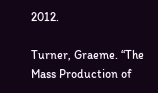2012.

Turner, Graeme. “The Mass Production of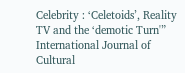Celebrity : ‘Celetoids’, Reality TV and the ‘demotic Turn'” International Journal of Cultural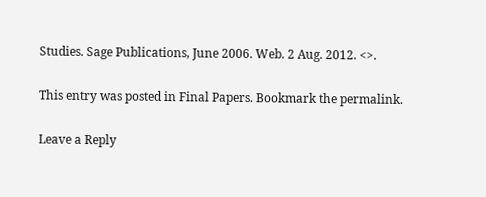Studies. Sage Publications, June 2006. Web. 2 Aug. 2012. <>.

This entry was posted in Final Papers. Bookmark the permalink.

Leave a Reply